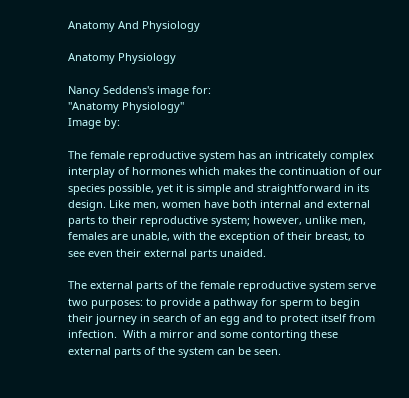Anatomy And Physiology

Anatomy Physiology

Nancy Seddens's image for:
"Anatomy Physiology"
Image by:

The female reproductive system has an intricately complex interplay of hormones which makes the continuation of our species possible, yet it is simple and straightforward in its design. Like men, women have both internal and external parts to their reproductive system; however, unlike men, females are unable, with the exception of their breast, to see even their external parts unaided.

The external parts of the female reproductive system serve two purposes: to provide a pathway for sperm to begin their journey in search of an egg and to protect itself from infection.  With a mirror and some contorting these external parts of the system can be seen.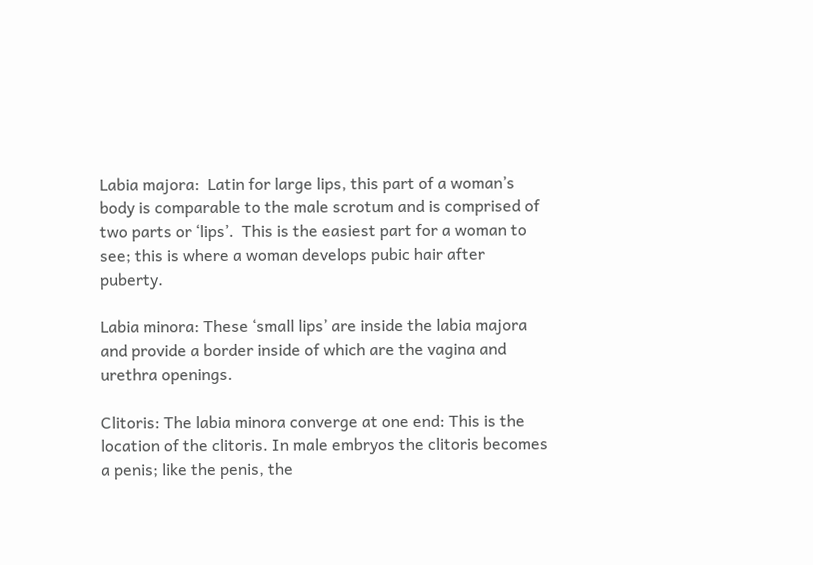Labia majora:  Latin for large lips, this part of a woman’s body is comparable to the male scrotum and is comprised of two parts or ‘lips’.  This is the easiest part for a woman to see; this is where a woman develops pubic hair after puberty.

Labia minora: These ‘small lips’ are inside the labia majora and provide a border inside of which are the vagina and urethra openings.

Clitoris: The labia minora converge at one end: This is the location of the clitoris. In male embryos the clitoris becomes a penis; like the penis, the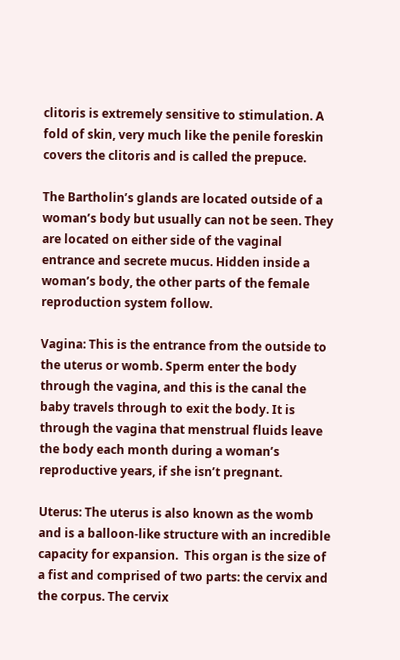clitoris is extremely sensitive to stimulation. A fold of skin, very much like the penile foreskin covers the clitoris and is called the prepuce.

The Bartholin’s glands are located outside of a woman’s body but usually can not be seen. They are located on either side of the vaginal entrance and secrete mucus. Hidden inside a woman’s body, the other parts of the female reproduction system follow.

Vagina: This is the entrance from the outside to the uterus or womb. Sperm enter the body through the vagina, and this is the canal the baby travels through to exit the body. It is through the vagina that menstrual fluids leave the body each month during a woman’s reproductive years, if she isn’t pregnant.

Uterus: The uterus is also known as the womb and is a balloon-like structure with an incredible capacity for expansion.  This organ is the size of a fist and comprised of two parts: the cervix and the corpus. The cervix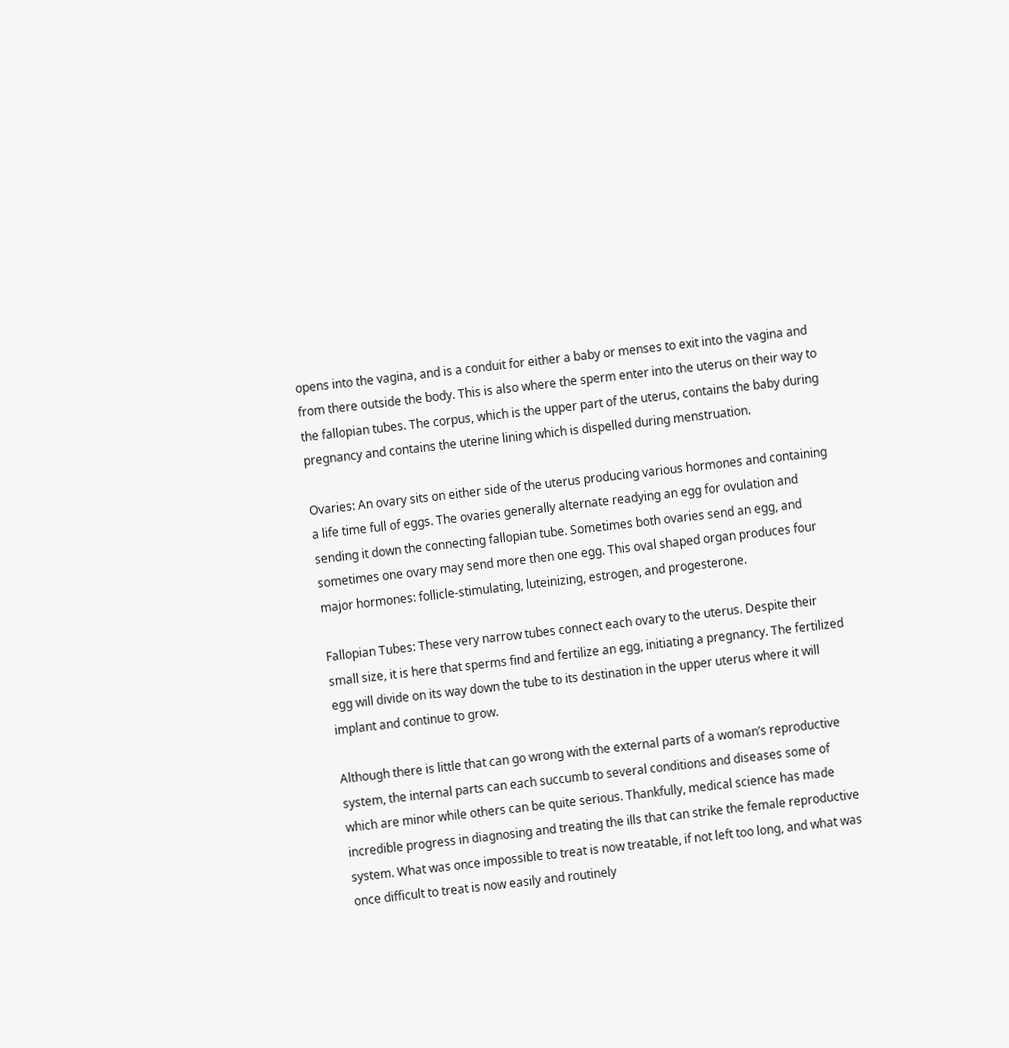opens into the vagina, and is a conduit for either a baby or menses to exit into the vagina and from there outside the body. This is also where the sperm enter into the uterus on their way to the fallopian tubes. The corpus, which is the upper part of the uterus, contains the baby during pregnancy and contains the uterine lining which is dispelled during menstruation.

Ovaries: An ovary sits on either side of the uterus producing various hormones and containing a life time full of eggs. The ovaries generally alternate readying an egg for ovulation and sending it down the connecting fallopian tube. Sometimes both ovaries send an egg, and sometimes one ovary may send more then one egg. This oval shaped organ produces four major hormones: follicle-stimulating, luteinizing, estrogen, and progesterone.

Fallopian Tubes: These very narrow tubes connect each ovary to the uterus. Despite their small size, it is here that sperms find and fertilize an egg, initiating a pregnancy. The fertilized egg will divide on its way down the tube to its destination in the upper uterus where it will implant and continue to grow.

Although there is little that can go wrong with the external parts of a woman’s reproductive system, the internal parts can each succumb to several conditions and diseases some of which are minor while others can be quite serious. Thankfully, medical science has made incredible progress in diagnosing and treating the ills that can strike the female reproductive system. What was once impossible to treat is now treatable, if not left too long, and what was once difficult to treat is now easily and routinely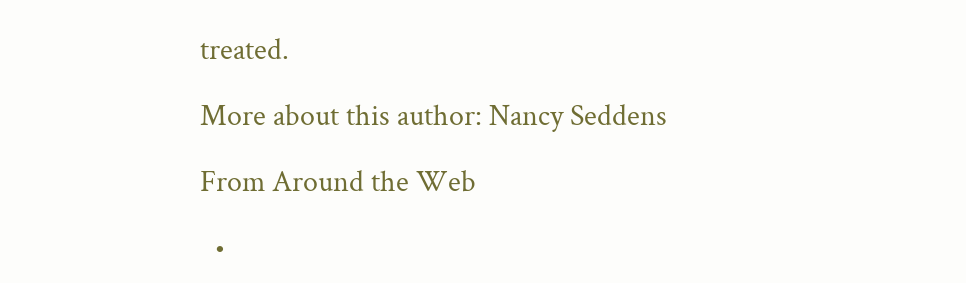treated.

More about this author: Nancy Seddens

From Around the Web

  •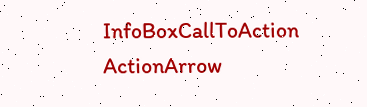InfoBoxCallToAction ActionArrow